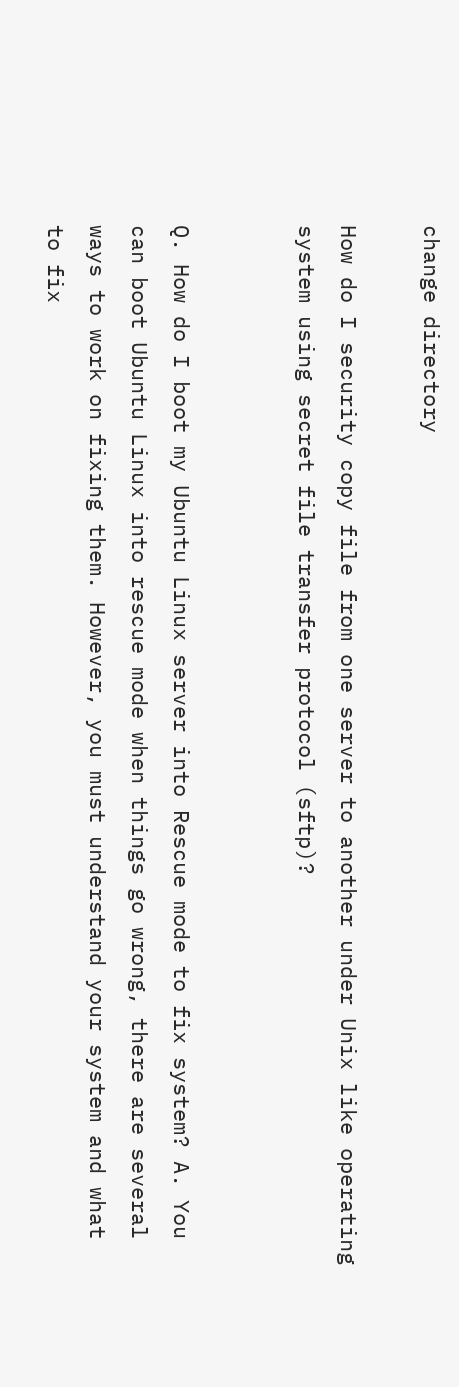change directory

How do I security copy file from one server to another under Unix like operating system using secret file transfer protocol (sftp)?


Q. How do I boot my Ubuntu Linux server into Rescue mode to fix system? A. You can boot Ubuntu Linux into rescue mode when things go wrong, there are several ways to work on fixing them. However, you must understand your system and what to fix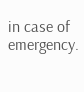in case of emergency.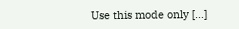Use this mode only […]